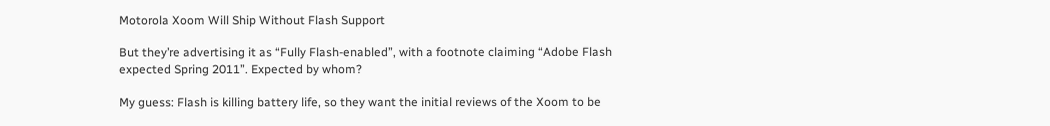Motorola Xoom Will Ship Without Flash Support

But they’re advertising it as “Fully Flash-enabled”, with a footnote claiming “Adobe Flash expected Spring 2011”. Expected by whom?

My guess: Flash is killing battery life, so they want the initial reviews of the Xoom to be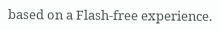based on a Flash-free experience.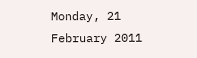Monday, 21 February 2011